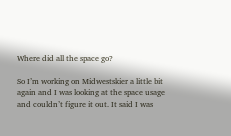Where did all the space go?

So I’m working on Midwestskier a little bit again and I was looking at the space usage and couldn’t figure it out. It said I was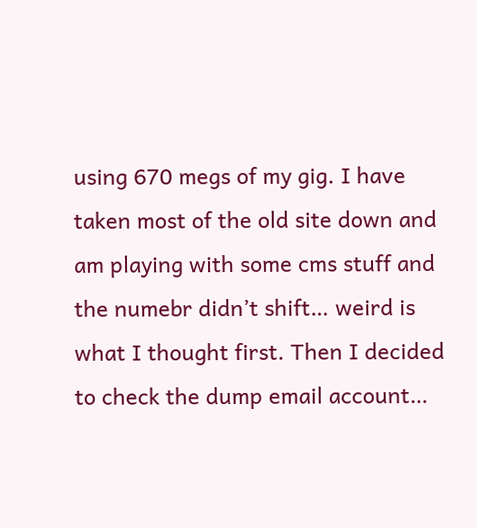using 670 megs of my gig. I have taken most of the old site down and am playing with some cms stuff and the numebr didn’t shift… weird is what I thought first. Then I decided to check the dump email account…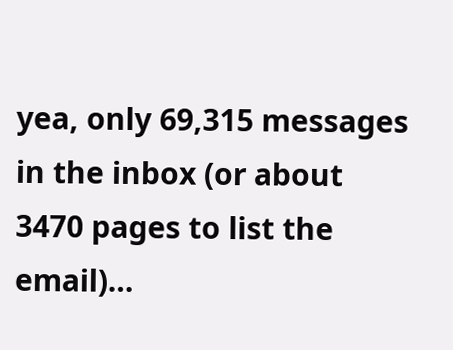yea, only 69,315 messages in the inbox (or about 3470 pages to list the email)…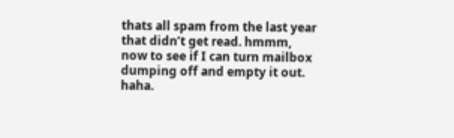thats all spam from the last year that didn’t get read. hmmm, now to see if I can turn mailbox dumping off and empty it out. haha.